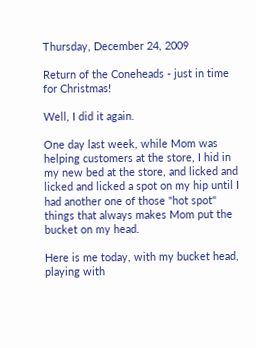Thursday, December 24, 2009

Return of the Coneheads - just in time for Christmas!

Well, I did it again.

One day last week, while Mom was helping customers at the store, I hid in my new bed at the store, and licked and licked and licked a spot on my hip until I had another one of those "hot spot" things that always makes Mom put the bucket on my head.

Here is me today, with my bucket head, playing with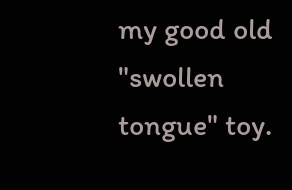my good old "swollen tongue" toy.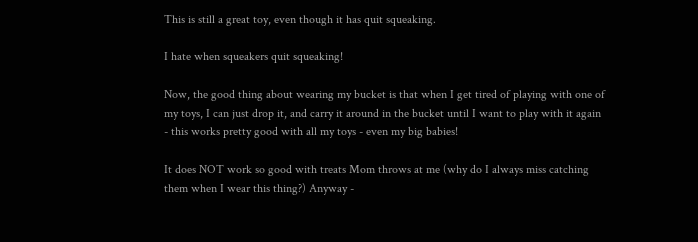This is still a great toy, even though it has quit squeaking.

I hate when squeakers quit squeaking!

Now, the good thing about wearing my bucket is that when I get tired of playing with one of my toys, I can just drop it, and carry it around in the bucket until I want to play with it again - this works pretty good with all my toys - even my big babies!

It does NOT work so good with treats Mom throws at me (why do I always miss catching them when I wear this thing?) Anyway -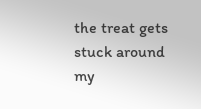the treat gets stuck around my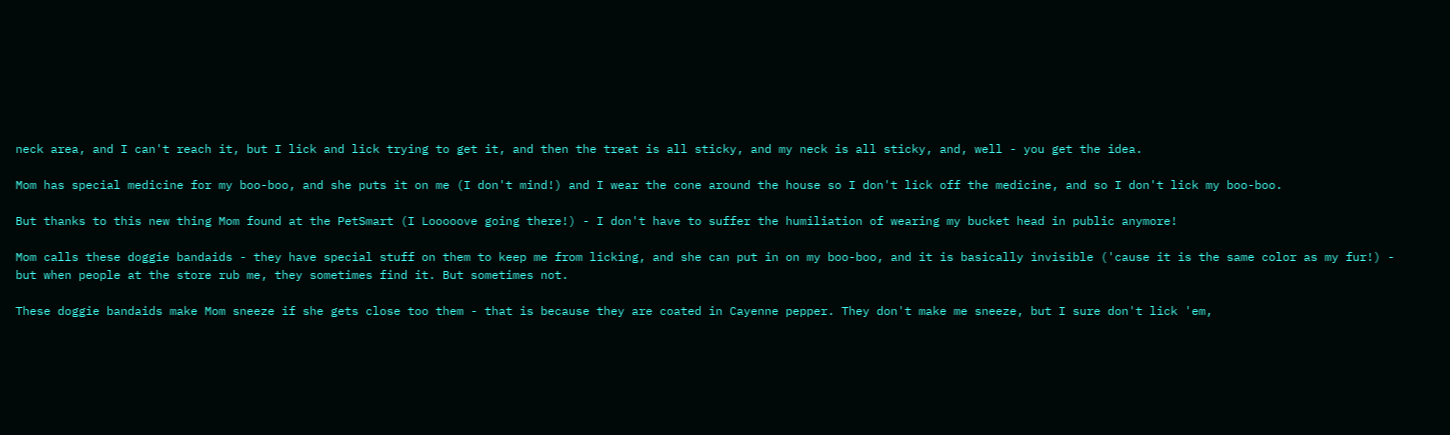neck area, and I can't reach it, but I lick and lick trying to get it, and then the treat is all sticky, and my neck is all sticky, and, well - you get the idea.

Mom has special medicine for my boo-boo, and she puts it on me (I don't mind!) and I wear the cone around the house so I don't lick off the medicine, and so I don't lick my boo-boo.

But thanks to this new thing Mom found at the PetSmart (I Looooove going there!) - I don't have to suffer the humiliation of wearing my bucket head in public anymore!

Mom calls these doggie bandaids - they have special stuff on them to keep me from licking, and she can put in on my boo-boo, and it is basically invisible ('cause it is the same color as my fur!) - but when people at the store rub me, they sometimes find it. But sometimes not.

These doggie bandaids make Mom sneeze if she gets close too them - that is because they are coated in Cayenne pepper. They don't make me sneeze, but I sure don't lick 'em,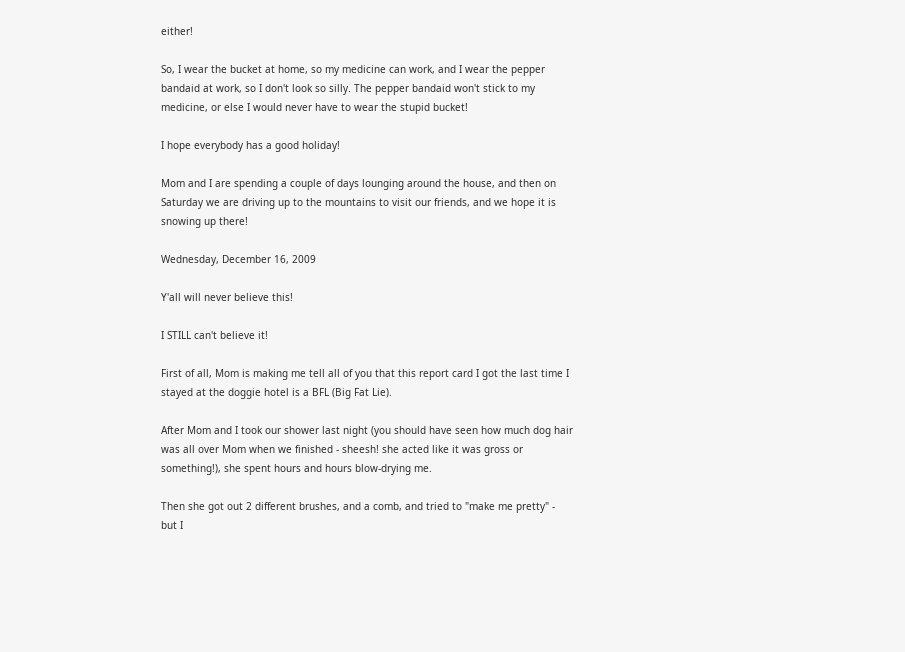either!

So, I wear the bucket at home, so my medicine can work, and I wear the pepper bandaid at work, so I don't look so silly. The pepper bandaid won't stick to my medicine, or else I would never have to wear the stupid bucket!

I hope everybody has a good holiday!

Mom and I are spending a couple of days lounging around the house, and then on Saturday we are driving up to the mountains to visit our friends, and we hope it is snowing up there!

Wednesday, December 16, 2009

Y'all will never believe this!

I STILL can't believe it!

First of all, Mom is making me tell all of you that this report card I got the last time I stayed at the doggie hotel is a BFL (Big Fat Lie).

After Mom and I took our shower last night (you should have seen how much dog hair was all over Mom when we finished - sheesh! she acted like it was gross or something!), she spent hours and hours blow-drying me.

Then she got out 2 different brushes, and a comb, and tried to "make me pretty" - but I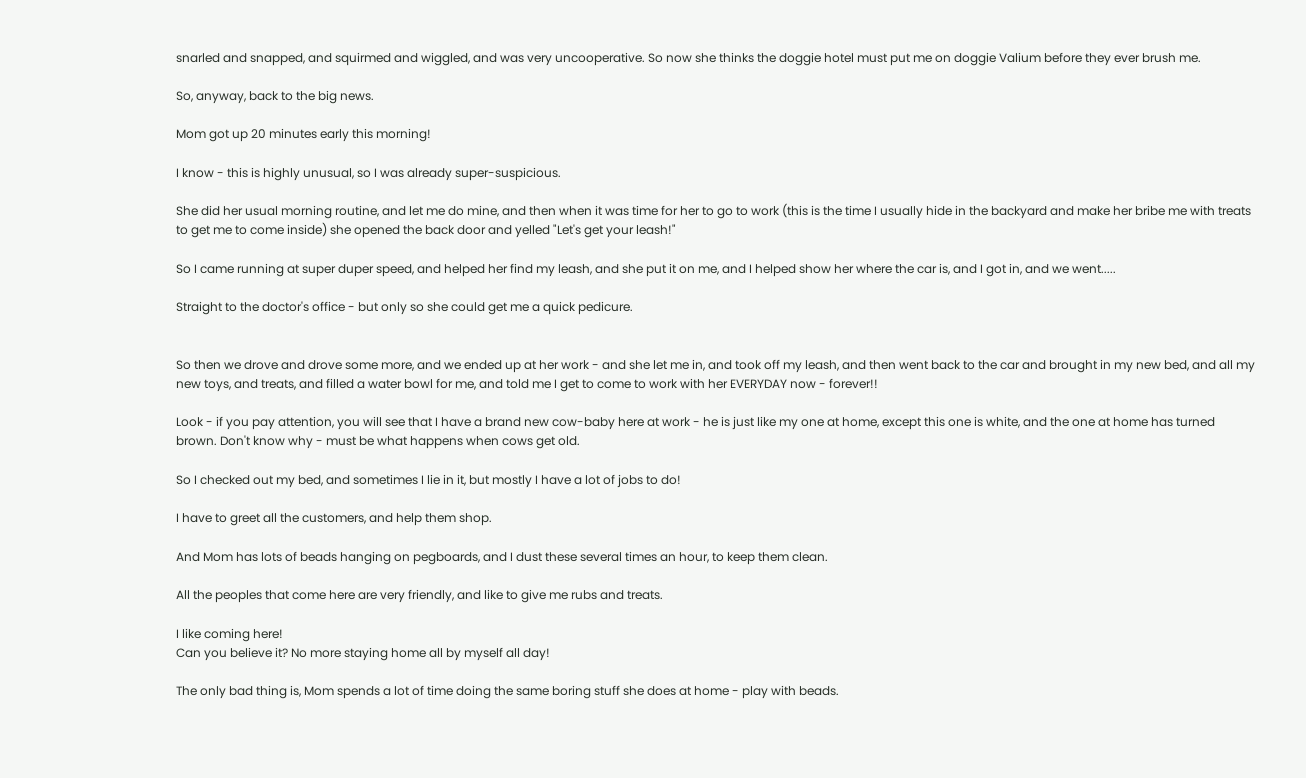snarled and snapped, and squirmed and wiggled, and was very uncooperative. So now she thinks the doggie hotel must put me on doggie Valium before they ever brush me.

So, anyway, back to the big news.

Mom got up 20 minutes early this morning!

I know - this is highly unusual, so I was already super-suspicious.

She did her usual morning routine, and let me do mine, and then when it was time for her to go to work (this is the time I usually hide in the backyard and make her bribe me with treats to get me to come inside) she opened the back door and yelled "Let's get your leash!"

So I came running at super duper speed, and helped her find my leash, and she put it on me, and I helped show her where the car is, and I got in, and we went.....

Straight to the doctor's office - but only so she could get me a quick pedicure.


So then we drove and drove some more, and we ended up at her work - and she let me in, and took off my leash, and then went back to the car and brought in my new bed, and all my new toys, and treats, and filled a water bowl for me, and told me I get to come to work with her EVERYDAY now - forever!!

Look - if you pay attention, you will see that I have a brand new cow-baby here at work - he is just like my one at home, except this one is white, and the one at home has turned brown. Don't know why - must be what happens when cows get old.

So I checked out my bed, and sometimes I lie in it, but mostly I have a lot of jobs to do!

I have to greet all the customers, and help them shop.

And Mom has lots of beads hanging on pegboards, and I dust these several times an hour, to keep them clean.

All the peoples that come here are very friendly, and like to give me rubs and treats.

I like coming here!
Can you believe it? No more staying home all by myself all day!

The only bad thing is, Mom spends a lot of time doing the same boring stuff she does at home - play with beads.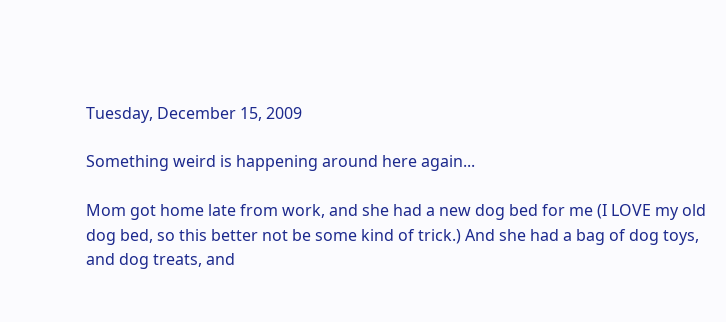Tuesday, December 15, 2009

Something weird is happening around here again...

Mom got home late from work, and she had a new dog bed for me (I LOVE my old dog bed, so this better not be some kind of trick.) And she had a bag of dog toys, and dog treats, and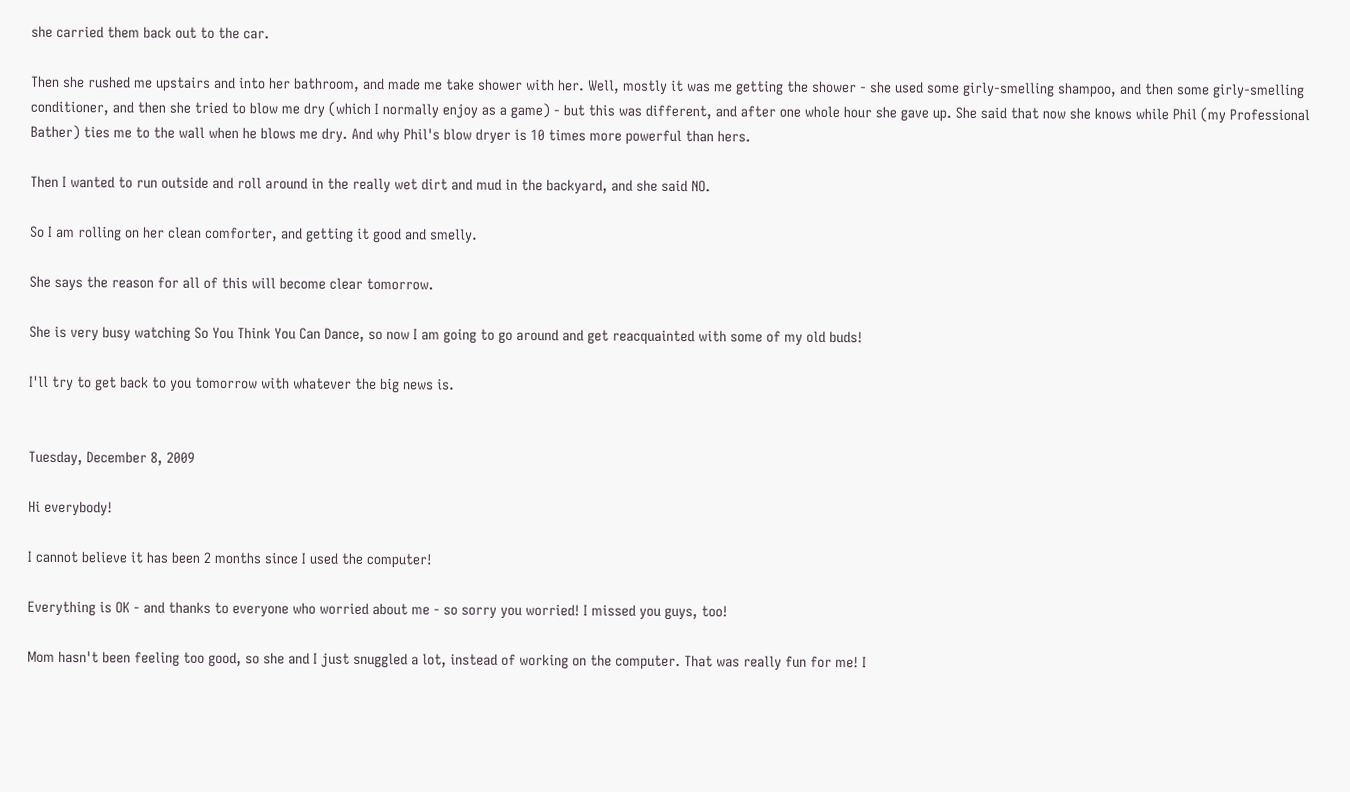she carried them back out to the car.

Then she rushed me upstairs and into her bathroom, and made me take shower with her. Well, mostly it was me getting the shower - she used some girly-smelling shampoo, and then some girly-smelling conditioner, and then she tried to blow me dry (which I normally enjoy as a game) - but this was different, and after one whole hour she gave up. She said that now she knows while Phil (my Professional Bather) ties me to the wall when he blows me dry. And why Phil's blow dryer is 10 times more powerful than hers.

Then I wanted to run outside and roll around in the really wet dirt and mud in the backyard, and she said NO.

So I am rolling on her clean comforter, and getting it good and smelly.

She says the reason for all of this will become clear tomorrow.

She is very busy watching So You Think You Can Dance, so now I am going to go around and get reacquainted with some of my old buds!

I'll try to get back to you tomorrow with whatever the big news is.


Tuesday, December 8, 2009

Hi everybody!

I cannot believe it has been 2 months since I used the computer!

Everything is OK - and thanks to everyone who worried about me - so sorry you worried! I missed you guys, too!

Mom hasn't been feeling too good, so she and I just snuggled a lot, instead of working on the computer. That was really fun for me! I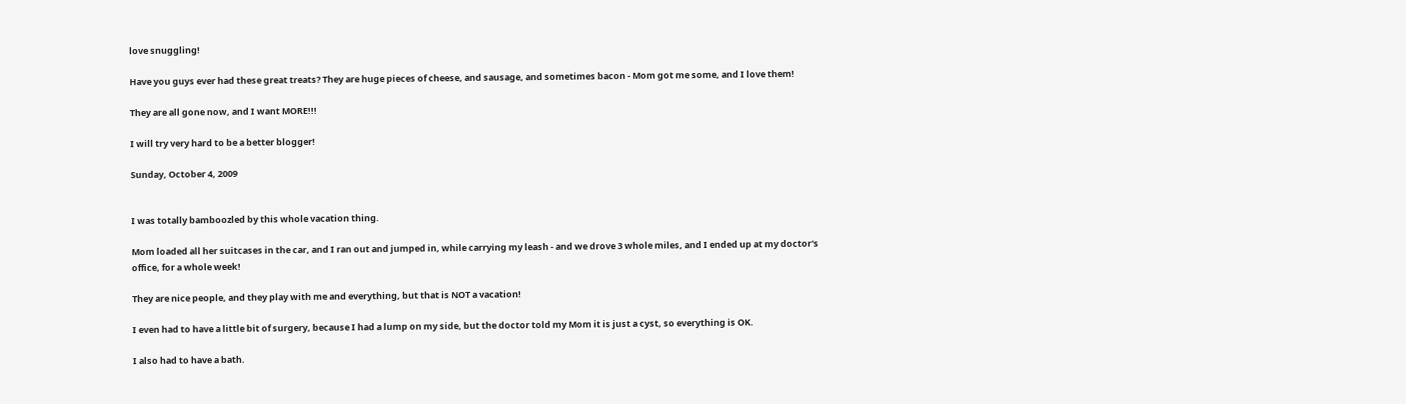love snuggling!

Have you guys ever had these great treats? They are huge pieces of cheese, and sausage, and sometimes bacon - Mom got me some, and I love them!

They are all gone now, and I want MORE!!!

I will try very hard to be a better blogger!

Sunday, October 4, 2009


I was totally bamboozled by this whole vacation thing.

Mom loaded all her suitcases in the car, and I ran out and jumped in, while carrying my leash - and we drove 3 whole miles, and I ended up at my doctor's office, for a whole week!

They are nice people, and they play with me and everything, but that is NOT a vacation!

I even had to have a little bit of surgery, because I had a lump on my side, but the doctor told my Mom it is just a cyst, so everything is OK.

I also had to have a bath.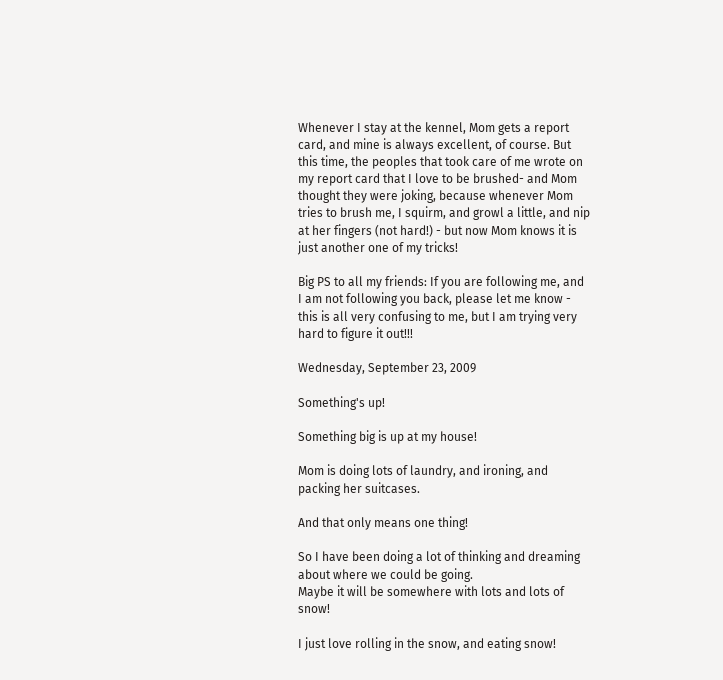Whenever I stay at the kennel, Mom gets a report card, and mine is always excellent, of course. But this time, the peoples that took care of me wrote on my report card that I love to be brushed- and Mom thought they were joking, because whenever Mom tries to brush me, I squirm, and growl a little, and nip at her fingers (not hard!) - but now Mom knows it is just another one of my tricks!

Big PS to all my friends: If you are following me, and I am not following you back, please let me know - this is all very confusing to me, but I am trying very hard to figure it out!!!

Wednesday, September 23, 2009

Something's up!

Something big is up at my house!

Mom is doing lots of laundry, and ironing, and packing her suitcases.

And that only means one thing!

So I have been doing a lot of thinking and dreaming about where we could be going.
Maybe it will be somewhere with lots and lots of snow!

I just love rolling in the snow, and eating snow!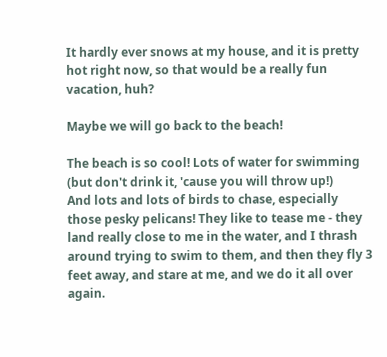It hardly ever snows at my house, and it is pretty hot right now, so that would be a really fun vacation, huh?

Maybe we will go back to the beach!

The beach is so cool! Lots of water for swimming (but don't drink it, 'cause you will throw up!)
And lots and lots of birds to chase, especially those pesky pelicans! They like to tease me - they land really close to me in the water, and I thrash around trying to swim to them, and then they fly 3 feet away, and stare at me, and we do it all over again.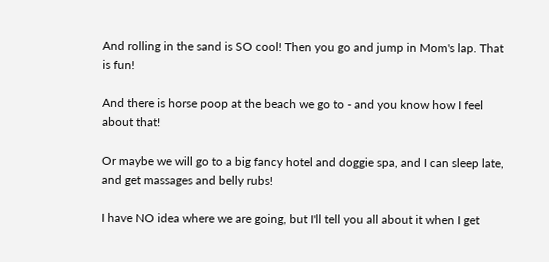And rolling in the sand is SO cool! Then you go and jump in Mom's lap. That is fun!

And there is horse poop at the beach we go to - and you know how I feel about that!

Or maybe we will go to a big fancy hotel and doggie spa, and I can sleep late, and get massages and belly rubs!

I have NO idea where we are going, but I'll tell you all about it when I get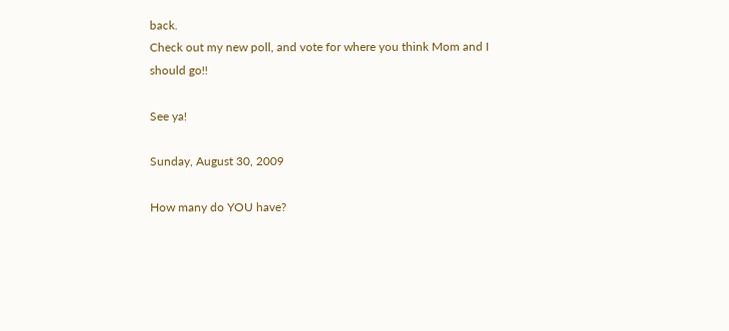back.
Check out my new poll, and vote for where you think Mom and I should go!!

See ya!

Sunday, August 30, 2009

How many do YOU have?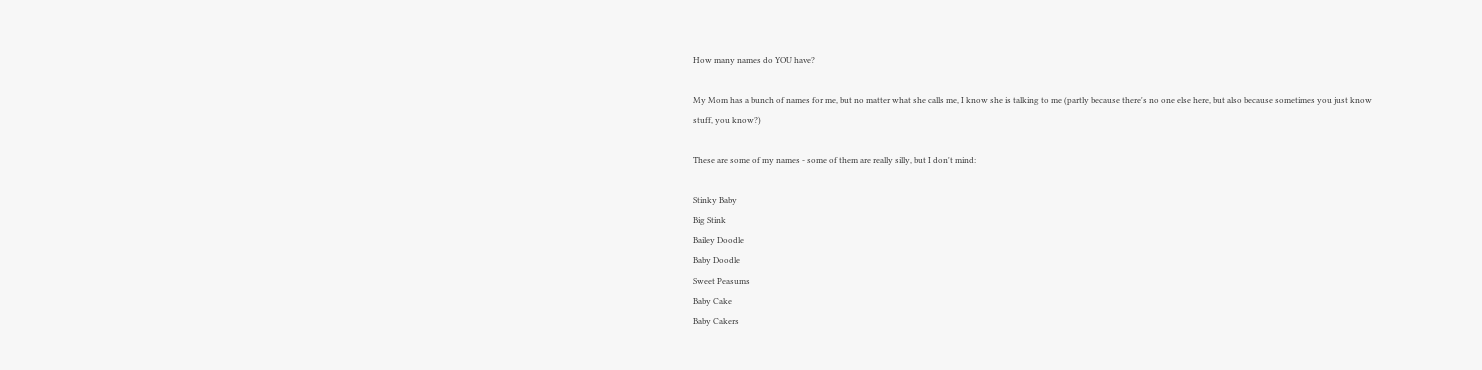How many names do YOU have?

My Mom has a bunch of names for me, but no matter what she calls me, I know she is talking to me (partly because there's no one else here, but also because sometimes you just know stuff, you know?)

These are some of my names - some of them are really silly, but I don't mind:

Stinky Baby
Big Stink
Bailey Doodle
Baby Doodle
Sweet Peasums
Baby Cake
Baby Cakers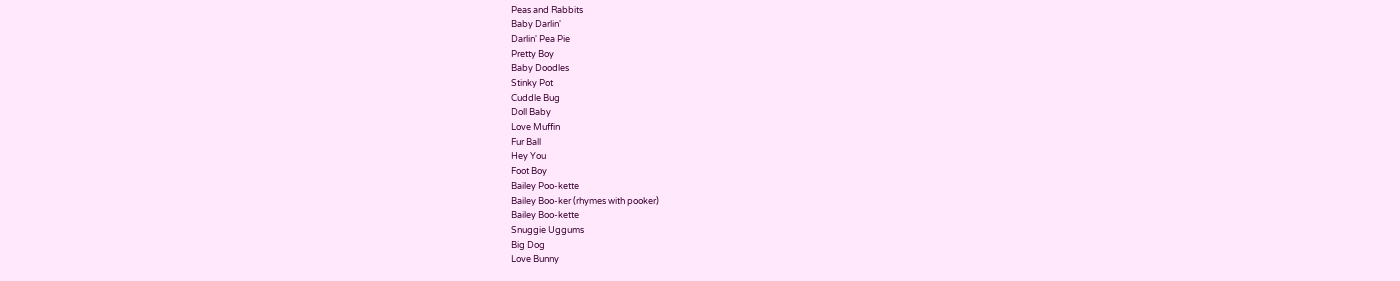Peas and Rabbits
Baby Darlin'
Darlin' Pea Pie
Pretty Boy
Baby Doodles
Stinky Pot
Cuddle Bug
Doll Baby
Love Muffin
Fur Ball
Hey You
Foot Boy
Bailey Poo-kette
Bailey Boo-ker (rhymes with pooker)
Bailey Boo-kette
Snuggie Uggums
Big Dog
Love Bunny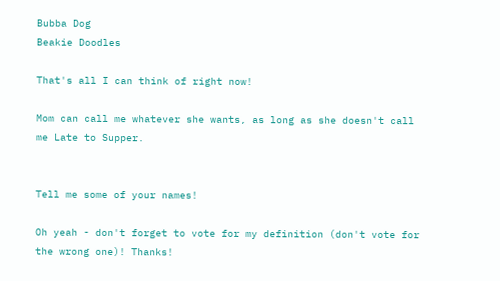Bubba Dog
Beakie Doodles

That's all I can think of right now!

Mom can call me whatever she wants, as long as she doesn't call me Late to Supper.


Tell me some of your names!

Oh yeah - don't forget to vote for my definition (don't vote for the wrong one)! Thanks!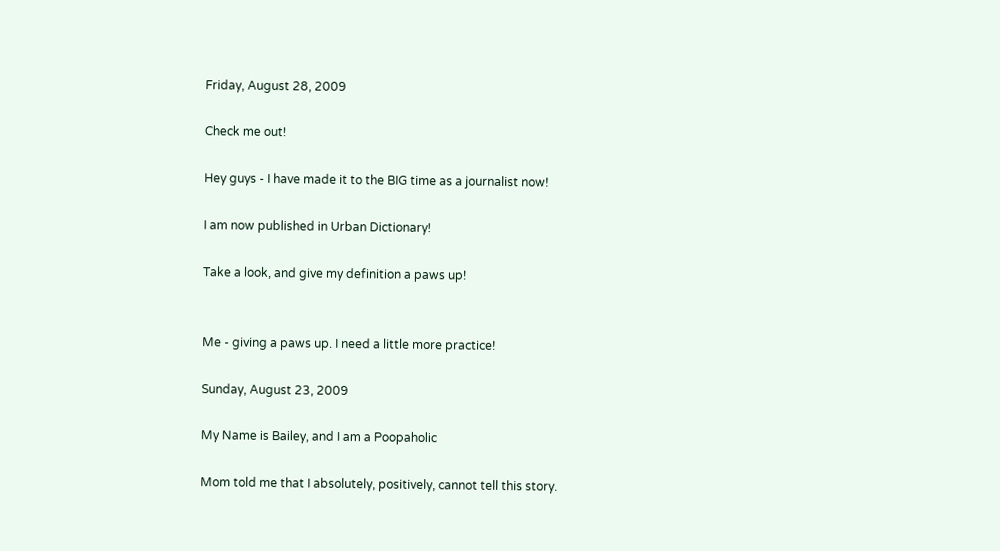Friday, August 28, 2009

Check me out!

Hey guys - I have made it to the BIG time as a journalist now!

I am now published in Urban Dictionary!

Take a look, and give my definition a paws up!


Me - giving a paws up. I need a little more practice!

Sunday, August 23, 2009

My Name is Bailey, and I am a Poopaholic

Mom told me that I absolutely, positively, cannot tell this story.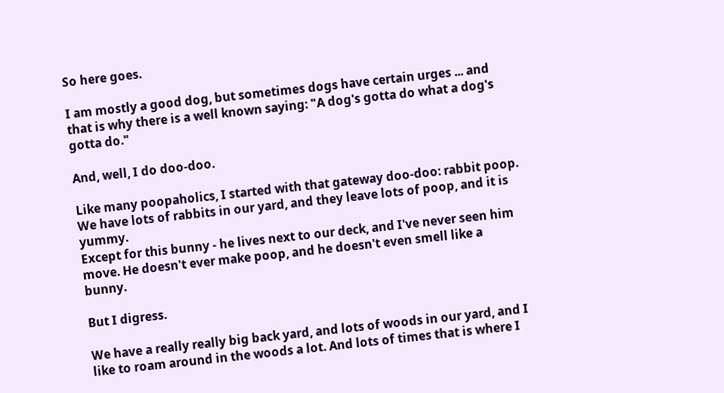So here goes.

I am mostly a good dog, but sometimes dogs have certain urges ... and that is why there is a well known saying: "A dog's gotta do what a dog's gotta do."

And, well, I do doo-doo.

Like many poopaholics, I started with that gateway doo-doo: rabbit poop.
We have lots of rabbits in our yard, and they leave lots of poop, and it is yummy.
Except for this bunny - he lives next to our deck, and I've never seen him move. He doesn't ever make poop, and he doesn't even smell like a bunny.

But I digress.

We have a really really big back yard, and lots of woods in our yard, and I like to roam around in the woods a lot. And lots of times that is where I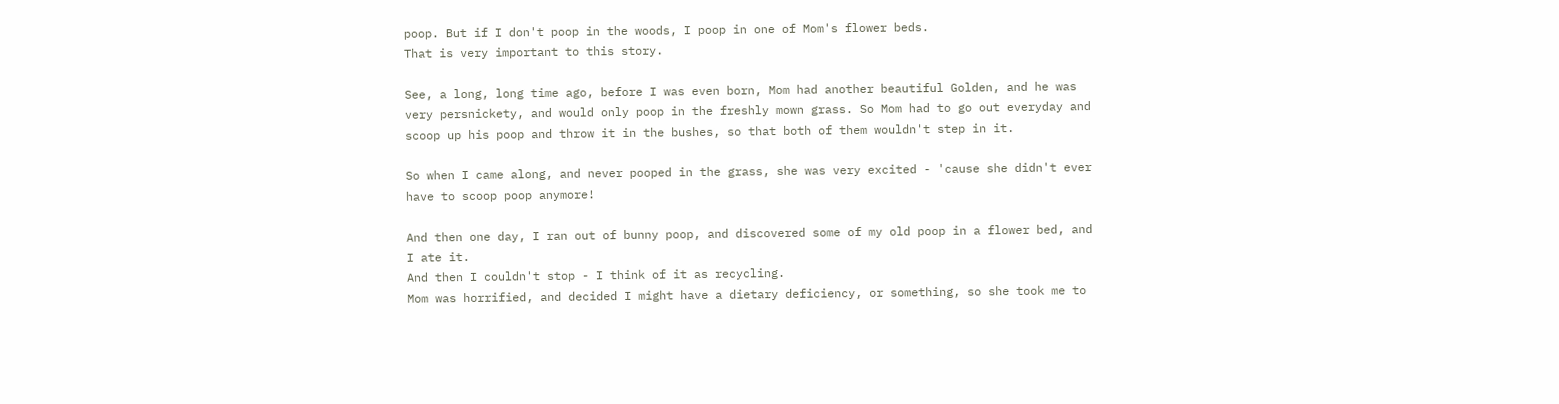poop. But if I don't poop in the woods, I poop in one of Mom's flower beds.
That is very important to this story.

See, a long, long time ago, before I was even born, Mom had another beautiful Golden, and he was very persnickety, and would only poop in the freshly mown grass. So Mom had to go out everyday and scoop up his poop and throw it in the bushes, so that both of them wouldn't step in it.

So when I came along, and never pooped in the grass, she was very excited - 'cause she didn't ever have to scoop poop anymore!

And then one day, I ran out of bunny poop, and discovered some of my old poop in a flower bed, and I ate it.
And then I couldn't stop - I think of it as recycling.
Mom was horrified, and decided I might have a dietary deficiency, or something, so she took me to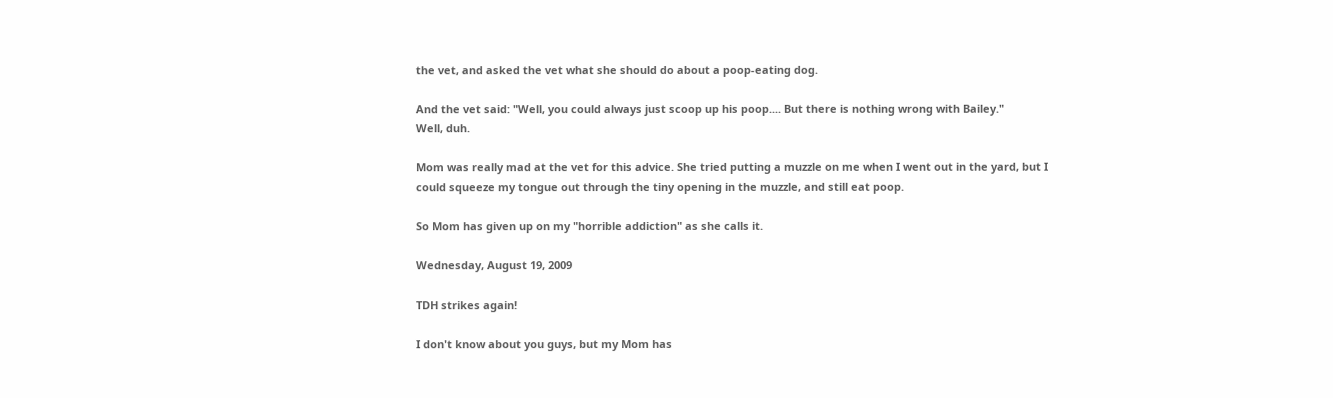the vet, and asked the vet what she should do about a poop-eating dog.

And the vet said: "Well, you could always just scoop up his poop.... But there is nothing wrong with Bailey."
Well, duh.

Mom was really mad at the vet for this advice. She tried putting a muzzle on me when I went out in the yard, but I could squeeze my tongue out through the tiny opening in the muzzle, and still eat poop.

So Mom has given up on my "horrible addiction" as she calls it.

Wednesday, August 19, 2009

TDH strikes again!

I don't know about you guys, but my Mom has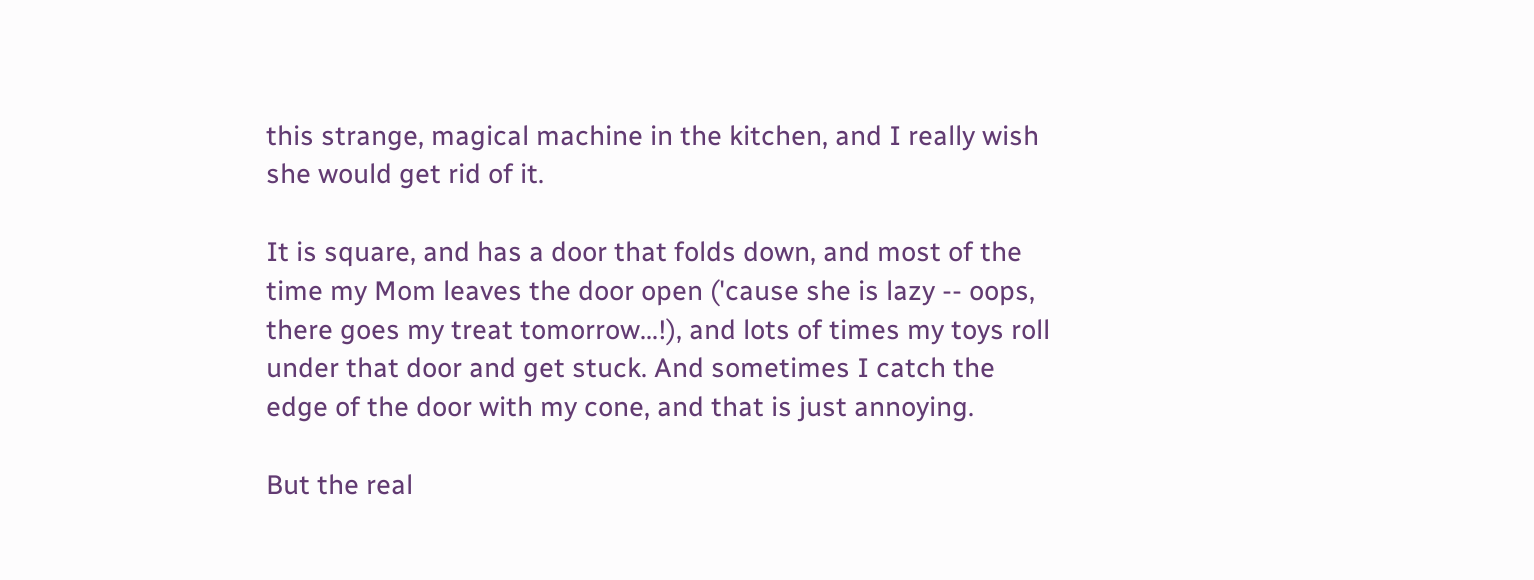this strange, magical machine in the kitchen, and I really wish she would get rid of it.

It is square, and has a door that folds down, and most of the time my Mom leaves the door open ('cause she is lazy -- oops, there goes my treat tomorrow...!), and lots of times my toys roll under that door and get stuck. And sometimes I catch the edge of the door with my cone, and that is just annoying.

But the real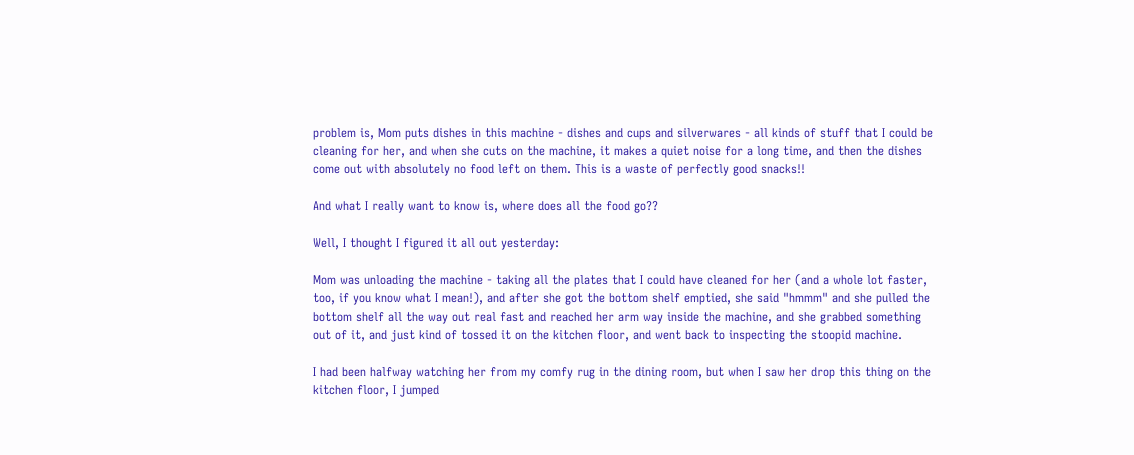problem is, Mom puts dishes in this machine - dishes and cups and silverwares - all kinds of stuff that I could be cleaning for her, and when she cuts on the machine, it makes a quiet noise for a long time, and then the dishes come out with absolutely no food left on them. This is a waste of perfectly good snacks!!

And what I really want to know is, where does all the food go??

Well, I thought I figured it all out yesterday:

Mom was unloading the machine - taking all the plates that I could have cleaned for her (and a whole lot faster, too, if you know what I mean!), and after she got the bottom shelf emptied, she said "hmmm" and she pulled the bottom shelf all the way out real fast and reached her arm way inside the machine, and she grabbed something out of it, and just kind of tossed it on the kitchen floor, and went back to inspecting the stoopid machine.

I had been halfway watching her from my comfy rug in the dining room, but when I saw her drop this thing on the kitchen floor, I jumped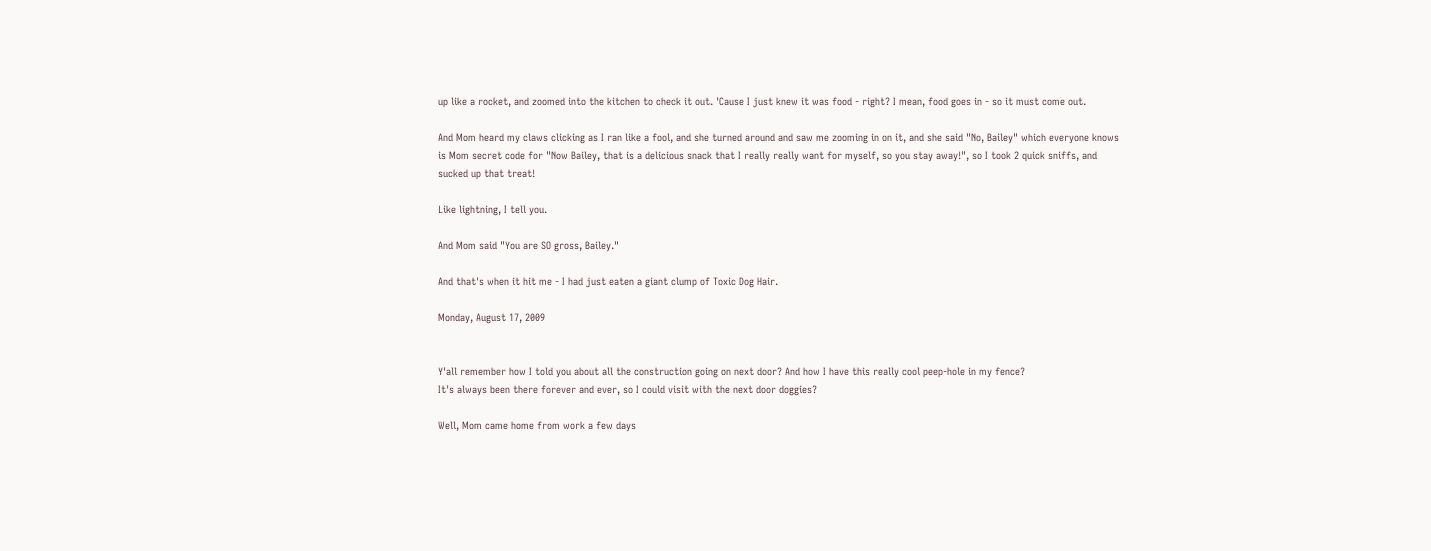up like a rocket, and zoomed into the kitchen to check it out. 'Cause I just knew it was food - right? I mean, food goes in - so it must come out.

And Mom heard my claws clicking as I ran like a fool, and she turned around and saw me zooming in on it, and she said "No, Bailey" which everyone knows is Mom secret code for "Now Bailey, that is a delicious snack that I really really want for myself, so you stay away!", so I took 2 quick sniffs, and sucked up that treat!

Like lightning, I tell you.

And Mom said "You are SO gross, Bailey."

And that's when it hit me - I had just eaten a giant clump of Toxic Dog Hair.

Monday, August 17, 2009


Y'all remember how I told you about all the construction going on next door? And how I have this really cool peep-hole in my fence?
It's always been there forever and ever, so I could visit with the next door doggies?

Well, Mom came home from work a few days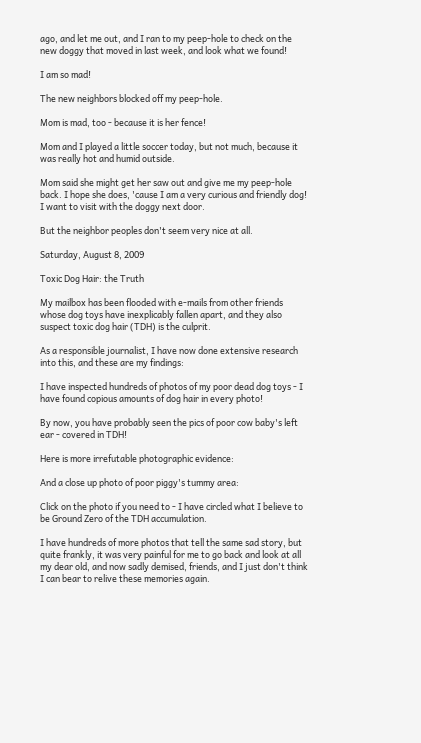ago, and let me out, and I ran to my peep-hole to check on the new doggy that moved in last week, and look what we found!

I am so mad!

The new neighbors blocked off my peep-hole.

Mom is mad, too - because it is her fence!

Mom and I played a little soccer today, but not much, because it was really hot and humid outside.

Mom said she might get her saw out and give me my peep-hole back. I hope she does, 'cause I am a very curious and friendly dog! I want to visit with the doggy next door.

But the neighbor peoples don't seem very nice at all.

Saturday, August 8, 2009

Toxic Dog Hair: the Truth

My mailbox has been flooded with e-mails from other friends whose dog toys have inexplicably fallen apart, and they also suspect toxic dog hair (TDH) is the culprit.

As a responsible journalist, I have now done extensive research into this, and these are my findings:

I have inspected hundreds of photos of my poor dead dog toys - I have found copious amounts of dog hair in every photo!

By now, you have probably seen the pics of poor cow baby's left ear - covered in TDH!

Here is more irrefutable photographic evidence:

And a close up photo of poor piggy's tummy area:

Click on the photo if you need to - I have circled what I believe to be Ground Zero of the TDH accumulation.

I have hundreds of more photos that tell the same sad story, but quite frankly, it was very painful for me to go back and look at all my dear old, and now sadly demised, friends, and I just don't think I can bear to relive these memories again.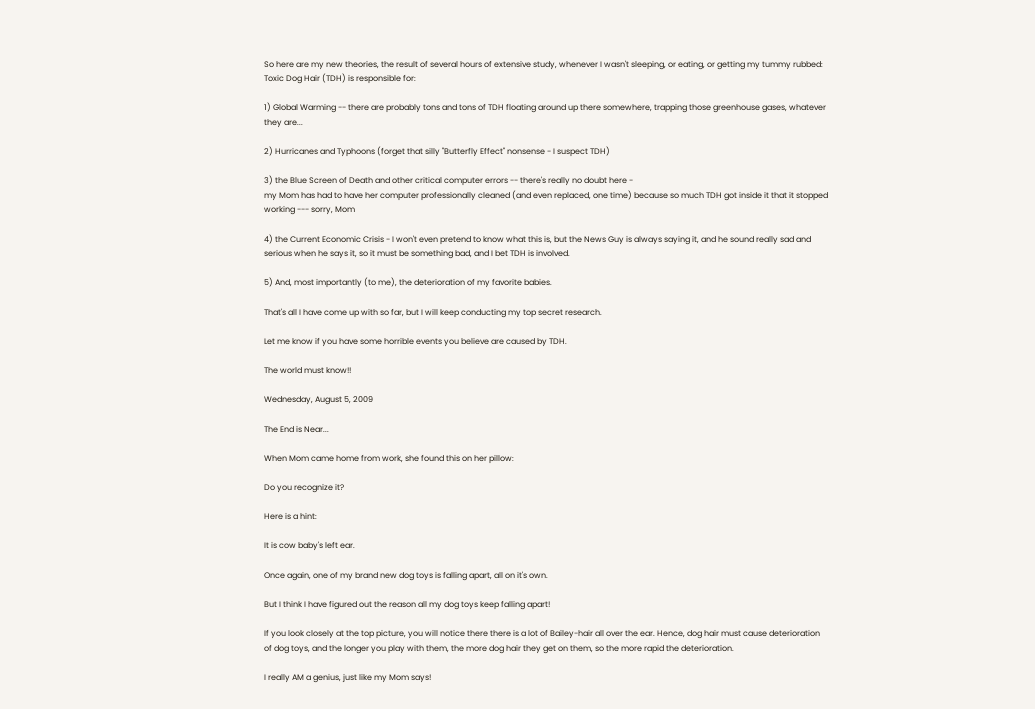So here are my new theories, the result of several hours of extensive study, whenever I wasn't sleeping, or eating, or getting my tummy rubbed:
Toxic Dog Hair (TDH) is responsible for:

1) Global Warming -- there are probably tons and tons of TDH floating around up there somewhere, trapping those greenhouse gases, whatever they are...

2) Hurricanes and Typhoons (forget that silly "Butterfly Effect" nonsense - I suspect TDH)

3) the Blue Screen of Death and other critical computer errors -- there's really no doubt here -
my Mom has had to have her computer professionally cleaned (and even replaced, one time) because so much TDH got inside it that it stopped working --- sorry, Mom

4) the Current Economic Crisis - I won't even pretend to know what this is, but the News Guy is always saying it, and he sound really sad and serious when he says it, so it must be something bad, and I bet TDH is involved.

5) And, most importantly (to me), the deterioration of my favorite babies.

That's all I have come up with so far, but I will keep conducting my top secret research.

Let me know if you have some horrible events you believe are caused by TDH.

The world must know!!

Wednesday, August 5, 2009

The End is Near...

When Mom came home from work, she found this on her pillow:

Do you recognize it?

Here is a hint:

It is cow baby's left ear.

Once again, one of my brand new dog toys is falling apart, all on it's own.

But I think I have figured out the reason all my dog toys keep falling apart!

If you look closely at the top picture, you will notice there there is a lot of Bailey-hair all over the ear. Hence, dog hair must cause deterioration of dog toys, and the longer you play with them, the more dog hair they get on them, so the more rapid the deterioration.

I really AM a genius, just like my Mom says!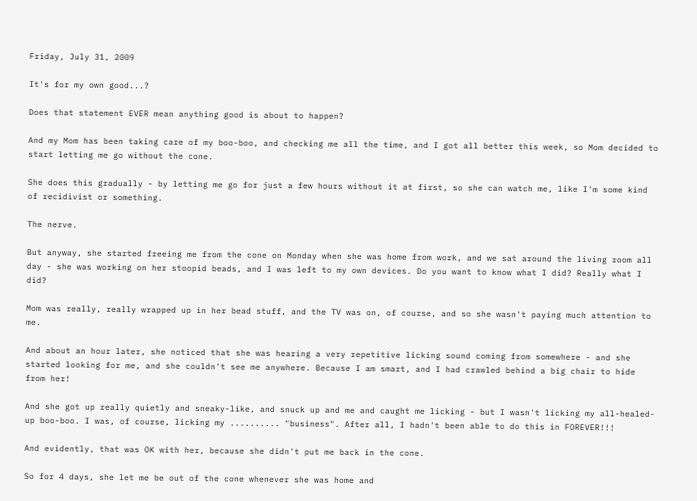Friday, July 31, 2009

It's for my own good...?

Does that statement EVER mean anything good is about to happen?

And my Mom has been taking care of my boo-boo, and checking me all the time, and I got all better this week, so Mom decided to start letting me go without the cone.

She does this gradually - by letting me go for just a few hours without it at first, so she can watch me, like I'm some kind of recidivist or something.

The nerve.

But anyway, she started freeing me from the cone on Monday when she was home from work, and we sat around the living room all day - she was working on her stoopid beads, and I was left to my own devices. Do you want to know what I did? Really what I did?

Mom was really, really wrapped up in her bead stuff, and the TV was on, of course, and so she wasn't paying much attention to me.

And about an hour later, she noticed that she was hearing a very repetitive licking sound coming from somewhere - and she started looking for me, and she couldn't see me anywhere. Because I am smart, and I had crawled behind a big chair to hide from her!

And she got up really quietly and sneaky-like, and snuck up and me and caught me licking - but I wasn't licking my all-healed-up boo-boo. I was, of course, licking my .......... "business". After all, I hadn't been able to do this in FOREVER!!!

And evidently, that was OK with her, because she didn't put me back in the cone.

So for 4 days, she let me be out of the cone whenever she was home and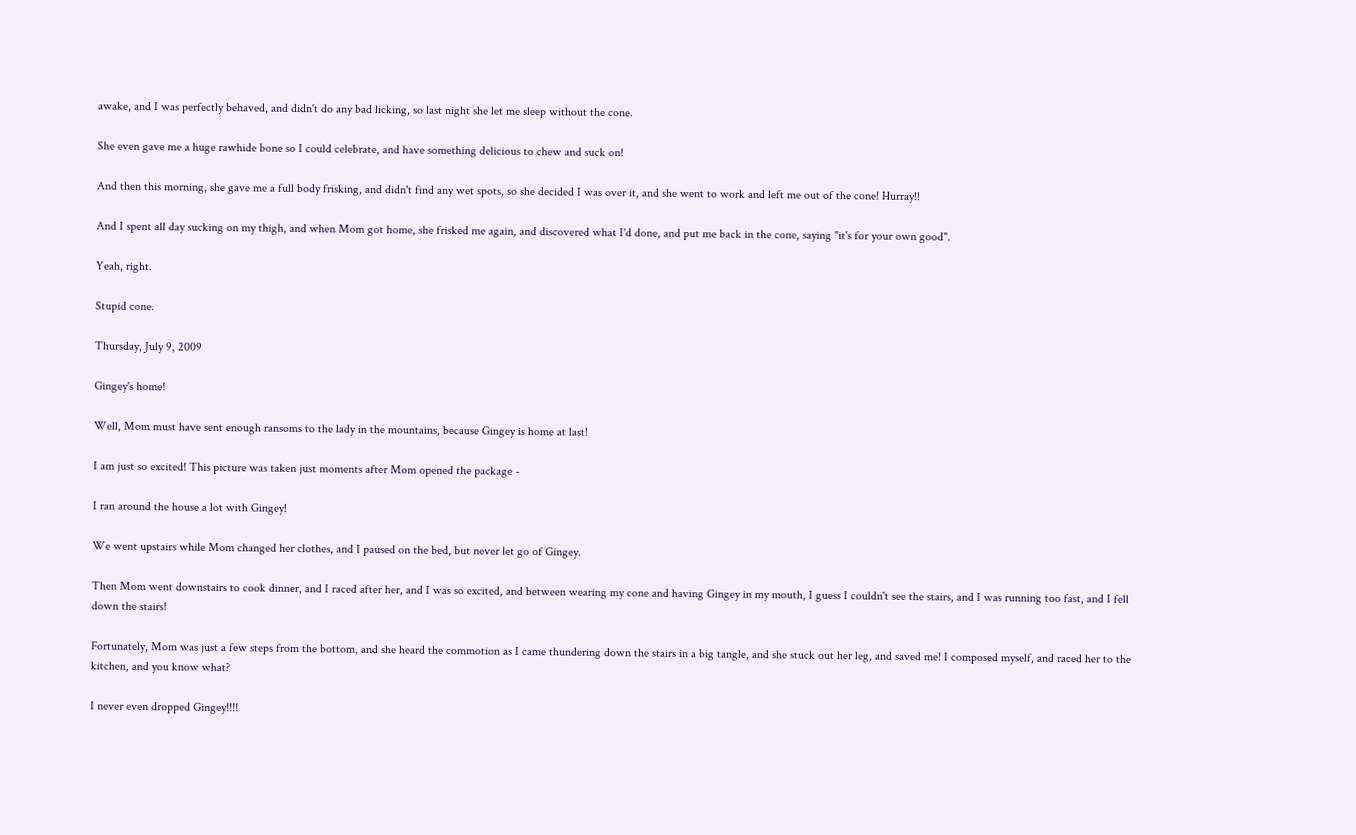awake, and I was perfectly behaved, and didn't do any bad licking, so last night she let me sleep without the cone.

She even gave me a huge rawhide bone so I could celebrate, and have something delicious to chew and suck on!

And then this morning, she gave me a full body frisking, and didn't find any wet spots, so she decided I was over it, and she went to work and left me out of the cone! Hurray!!

And I spent all day sucking on my thigh, and when Mom got home, she frisked me again, and discovered what I'd done, and put me back in the cone, saying "it's for your own good".

Yeah, right.

Stupid cone.

Thursday, July 9, 2009

Gingey's home!

Well, Mom must have sent enough ransoms to the lady in the mountains, because Gingey is home at last!

I am just so excited! This picture was taken just moments after Mom opened the package -

I ran around the house a lot with Gingey!

We went upstairs while Mom changed her clothes, and I paused on the bed, but never let go of Gingey.

Then Mom went downstairs to cook dinner, and I raced after her, and I was so excited, and between wearing my cone and having Gingey in my mouth, I guess I couldn't see the stairs, and I was running too fast, and I fell down the stairs!

Fortunately, Mom was just a few steps from the bottom, and she heard the commotion as I came thundering down the stairs in a big tangle, and she stuck out her leg, and saved me! I composed myself, and raced her to the kitchen, and you know what?

I never even dropped Gingey!!!!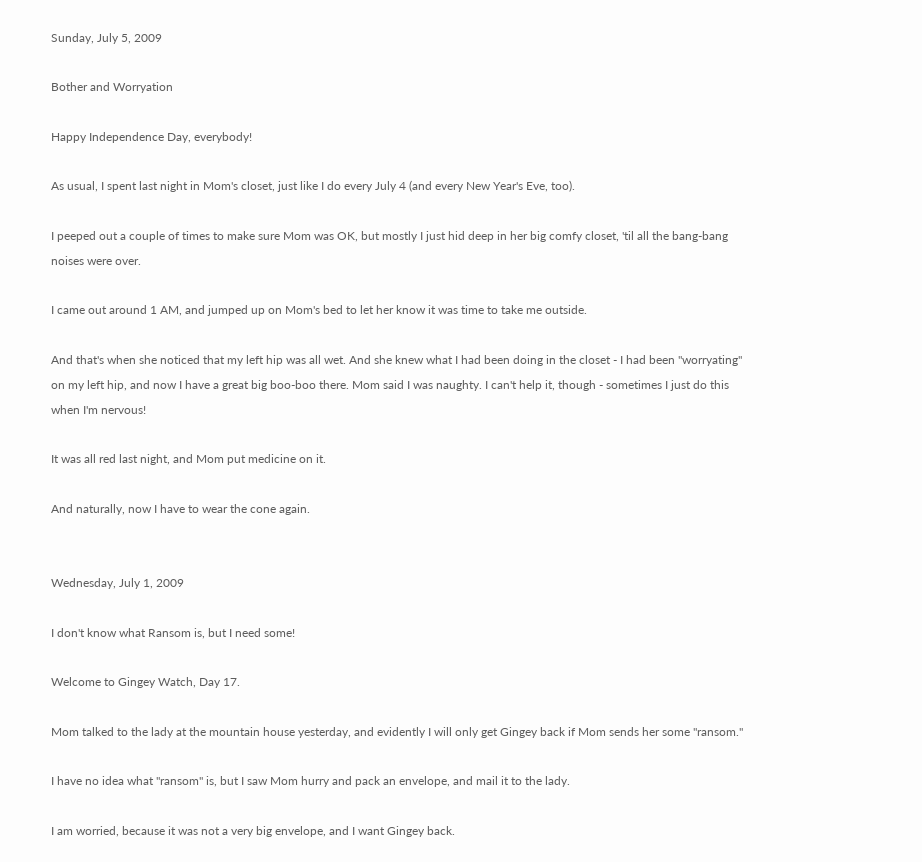Sunday, July 5, 2009

Bother and Worryation

Happy Independence Day, everybody!

As usual, I spent last night in Mom's closet, just like I do every July 4 (and every New Year's Eve, too).

I peeped out a couple of times to make sure Mom was OK, but mostly I just hid deep in her big comfy closet, 'til all the bang-bang noises were over.

I came out around 1 AM, and jumped up on Mom's bed to let her know it was time to take me outside.

And that's when she noticed that my left hip was all wet. And she knew what I had been doing in the closet - I had been "worryating" on my left hip, and now I have a great big boo-boo there. Mom said I was naughty. I can't help it, though - sometimes I just do this when I'm nervous!

It was all red last night, and Mom put medicine on it.

And naturally, now I have to wear the cone again.


Wednesday, July 1, 2009

I don't know what Ransom is, but I need some!

Welcome to Gingey Watch, Day 17.

Mom talked to the lady at the mountain house yesterday, and evidently I will only get Gingey back if Mom sends her some "ransom."

I have no idea what "ransom" is, but I saw Mom hurry and pack an envelope, and mail it to the lady.

I am worried, because it was not a very big envelope, and I want Gingey back.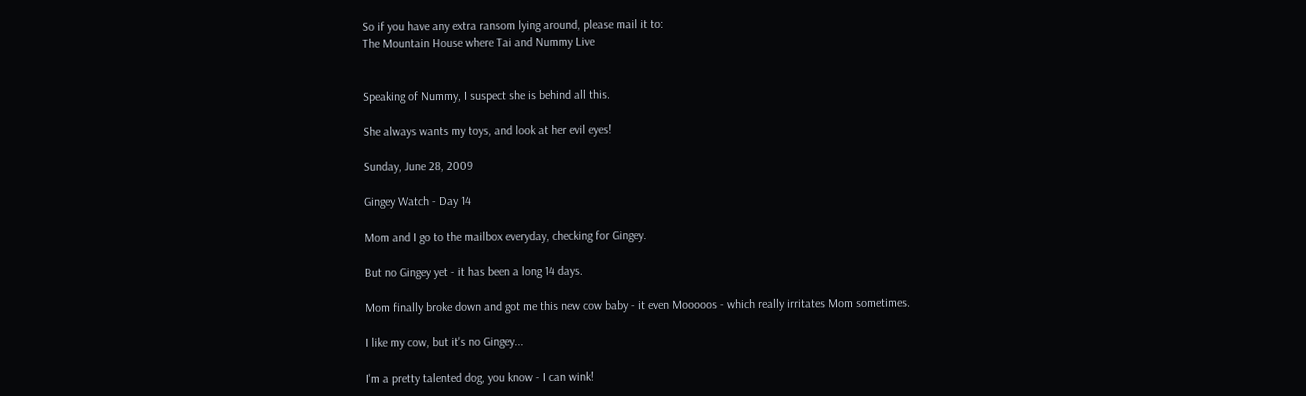So if you have any extra ransom lying around, please mail it to:
The Mountain House where Tai and Nummy Live


Speaking of Nummy, I suspect she is behind all this.

She always wants my toys, and look at her evil eyes!

Sunday, June 28, 2009

Gingey Watch - Day 14

Mom and I go to the mailbox everyday, checking for Gingey.

But no Gingey yet - it has been a long 14 days.

Mom finally broke down and got me this new cow baby - it even Mooooos - which really irritates Mom sometimes.

I like my cow, but it's no Gingey...

I'm a pretty talented dog, you know - I can wink!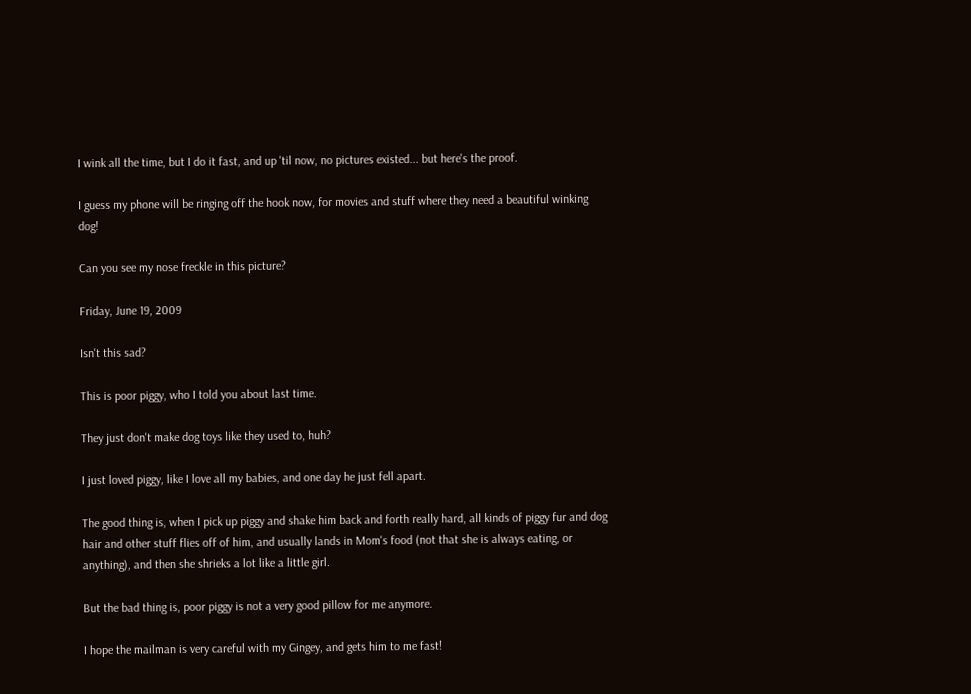I wink all the time, but I do it fast, and up 'til now, no pictures existed... but here's the proof.

I guess my phone will be ringing off the hook now, for movies and stuff where they need a beautiful winking dog!

Can you see my nose freckle in this picture?

Friday, June 19, 2009

Isn't this sad?

This is poor piggy, who I told you about last time.

They just don't make dog toys like they used to, huh?

I just loved piggy, like I love all my babies, and one day he just fell apart.

The good thing is, when I pick up piggy and shake him back and forth really hard, all kinds of piggy fur and dog hair and other stuff flies off of him, and usually lands in Mom's food (not that she is always eating, or anything), and then she shrieks a lot like a little girl.

But the bad thing is, poor piggy is not a very good pillow for me anymore.

I hope the mailman is very careful with my Gingey, and gets him to me fast!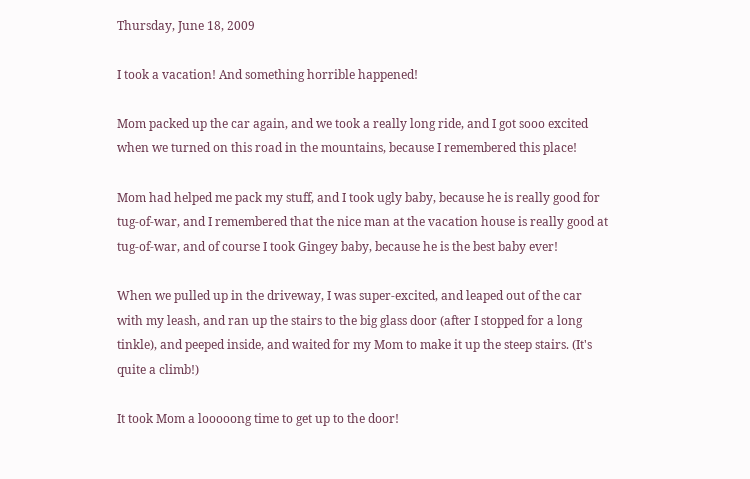Thursday, June 18, 2009

I took a vacation! And something horrible happened!

Mom packed up the car again, and we took a really long ride, and I got sooo excited when we turned on this road in the mountains, because I remembered this place!

Mom had helped me pack my stuff, and I took ugly baby, because he is really good for tug-of-war, and I remembered that the nice man at the vacation house is really good at tug-of-war, and of course I took Gingey baby, because he is the best baby ever!

When we pulled up in the driveway, I was super-excited, and leaped out of the car with my leash, and ran up the stairs to the big glass door (after I stopped for a long tinkle), and peeped inside, and waited for my Mom to make it up the steep stairs. (It's quite a climb!)

It took Mom a looooong time to get up to the door!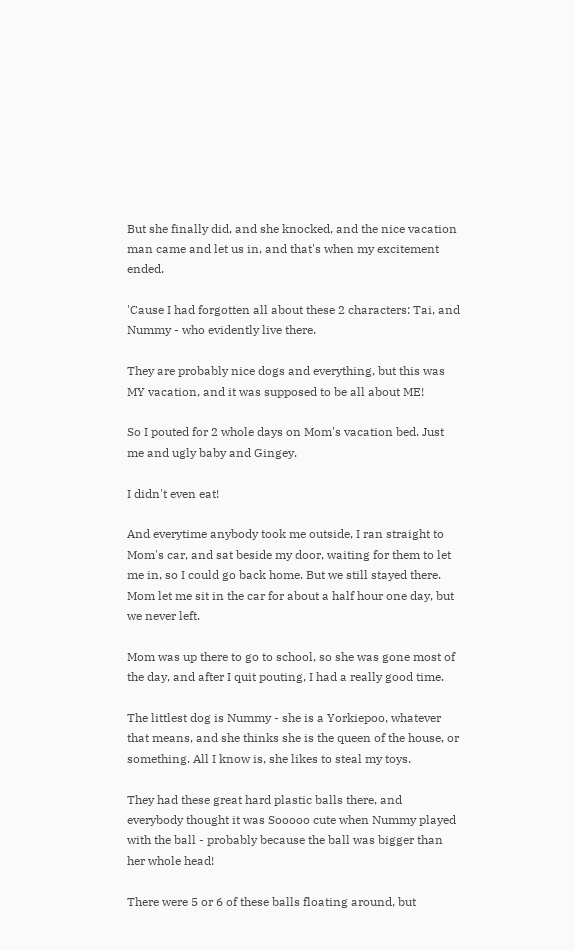But she finally did, and she knocked, and the nice vacation man came and let us in, and that's when my excitement ended.

'Cause I had forgotten all about these 2 characters: Tai, and Nummy - who evidently live there.

They are probably nice dogs and everything, but this was MY vacation, and it was supposed to be all about ME!

So I pouted for 2 whole days on Mom's vacation bed. Just me and ugly baby and Gingey.

I didn't even eat!

And everytime anybody took me outside, I ran straight to Mom's car, and sat beside my door, waiting for them to let me in, so I could go back home. But we still stayed there. Mom let me sit in the car for about a half hour one day, but we never left.

Mom was up there to go to school, so she was gone most of the day, and after I quit pouting, I had a really good time.

The littlest dog is Nummy - she is a Yorkiepoo, whatever that means, and she thinks she is the queen of the house, or something. All I know is, she likes to steal my toys.

They had these great hard plastic balls there, and everybody thought it was Sooooo cute when Nummy played with the ball - probably because the ball was bigger than her whole head!

There were 5 or 6 of these balls floating around, but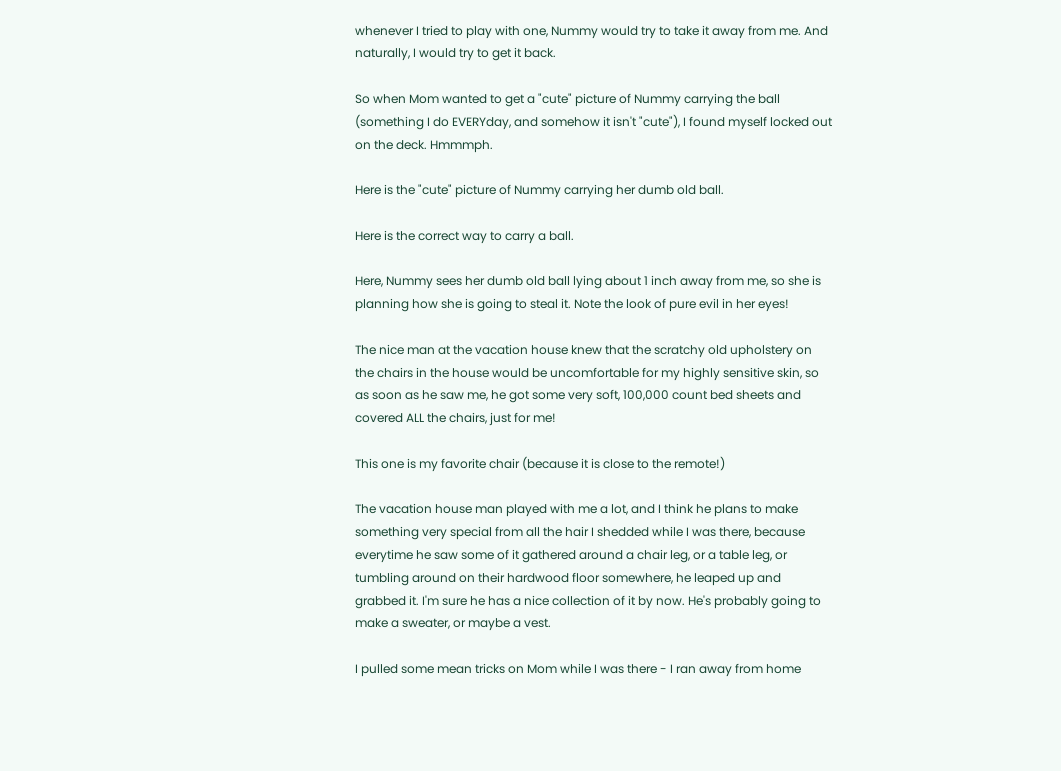whenever I tried to play with one, Nummy would try to take it away from me. And naturally, I would try to get it back.

So when Mom wanted to get a "cute" picture of Nummy carrying the ball (something I do EVERYday, and somehow it isn't "cute"), I found myself locked out on the deck. Hmmmph.

Here is the "cute" picture of Nummy carrying her dumb old ball.

Here is the correct way to carry a ball.

Here, Nummy sees her dumb old ball lying about 1 inch away from me, so she is planning how she is going to steal it. Note the look of pure evil in her eyes!

The nice man at the vacation house knew that the scratchy old upholstery on the chairs in the house would be uncomfortable for my highly sensitive skin, so as soon as he saw me, he got some very soft, 100,000 count bed sheets and covered ALL the chairs, just for me!

This one is my favorite chair (because it is close to the remote!)

The vacation house man played with me a lot, and I think he plans to make something very special from all the hair I shedded while I was there, because everytime he saw some of it gathered around a chair leg, or a table leg, or tumbling around on their hardwood floor somewhere, he leaped up and grabbed it. I'm sure he has a nice collection of it by now. He's probably going to make a sweater, or maybe a vest.

I pulled some mean tricks on Mom while I was there - I ran away from home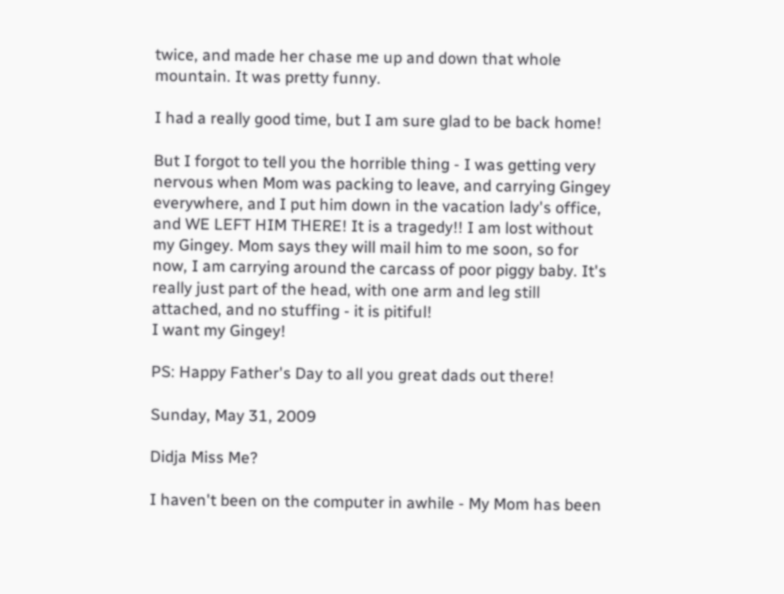twice, and made her chase me up and down that whole mountain. It was pretty funny.

I had a really good time, but I am sure glad to be back home!

But I forgot to tell you the horrible thing - I was getting very nervous when Mom was packing to leave, and carrying Gingey everywhere, and I put him down in the vacation lady's office, and WE LEFT HIM THERE! It is a tragedy!! I am lost without my Gingey. Mom says they will mail him to me soon, so for now, I am carrying around the carcass of poor piggy baby. It's really just part of the head, with one arm and leg still attached, and no stuffing - it is pitiful!
I want my Gingey!

PS: Happy Father's Day to all you great dads out there!

Sunday, May 31, 2009

Didja Miss Me?

I haven't been on the computer in awhile - My Mom has been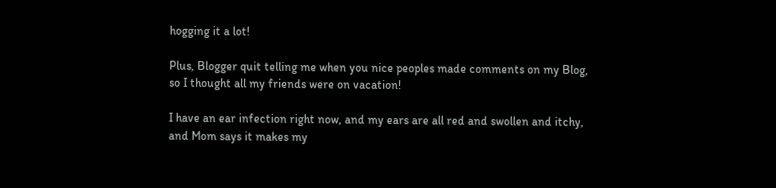hogging it a lot!

Plus, Blogger quit telling me when you nice peoples made comments on my Blog, so I thought all my friends were on vacation!

I have an ear infection right now, and my ears are all red and swollen and itchy, and Mom says it makes my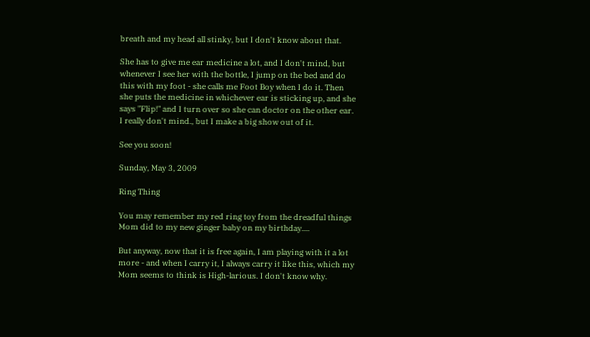breath and my head all stinky, but I don't know about that.

She has to give me ear medicine a lot, and I don't mind, but whenever I see her with the bottle, I jump on the bed and do this with my foot - she calls me Foot Boy when I do it. Then she puts the medicine in whichever ear is sticking up, and she says "Flip!" and I turn over so she can doctor on the other ear. I really don't mind., but I make a big show out of it.

See you soon!

Sunday, May 3, 2009

Ring Thing

You may remember my red ring toy from the dreadful things Mom did to my new ginger baby on my birthday....

But anyway, now that it is free again, I am playing with it a lot more - and when I carry it, I always carry it like this, which my Mom seems to think is High-larious. I don't know why.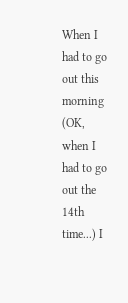When I had to go out this morning (OK, when I had to go out the 14th time...) I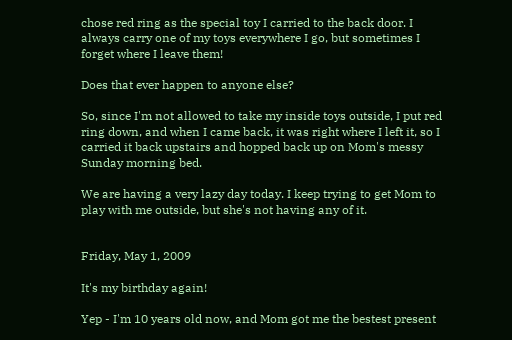chose red ring as the special toy I carried to the back door. I always carry one of my toys everywhere I go, but sometimes I forget where I leave them!

Does that ever happen to anyone else?

So, since I'm not allowed to take my inside toys outside, I put red ring down, and when I came back, it was right where I left it, so I carried it back upstairs and hopped back up on Mom's messy Sunday morning bed.

We are having a very lazy day today. I keep trying to get Mom to play with me outside, but she's not having any of it.


Friday, May 1, 2009

It's my birthday again!

Yep - I'm 10 years old now, and Mom got me the bestest present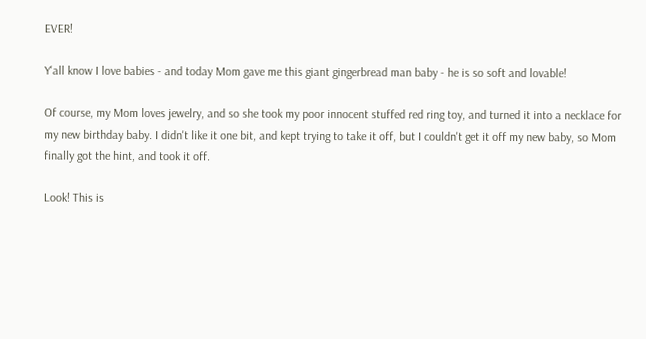EVER!

Y'all know I love babies - and today Mom gave me this giant gingerbread man baby - he is so soft and lovable!

Of course, my Mom loves jewelry, and so she took my poor innocent stuffed red ring toy, and turned it into a necklace for my new birthday baby. I didn't like it one bit, and kept trying to take it off, but I couldn't get it off my new baby, so Mom finally got the hint, and took it off.

Look! This is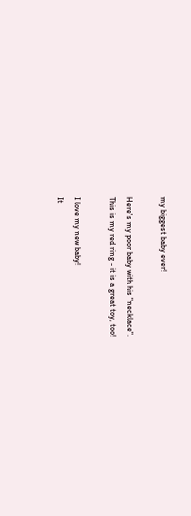my biggest baby ever!

Here's my poor baby with his "necklace".
This is my red ring - it is a great toy, too!

I love my new baby!
It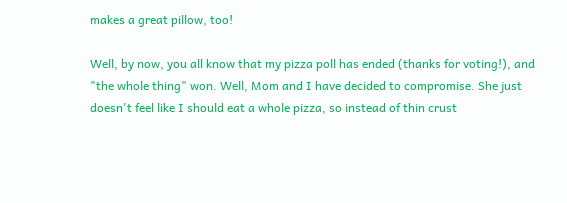makes a great pillow, too!

Well, by now, you all know that my pizza poll has ended (thanks for voting!), and "the whole thing" won. Well, Mom and I have decided to compromise. She just doesn't feel like I should eat a whole pizza, so instead of thin crust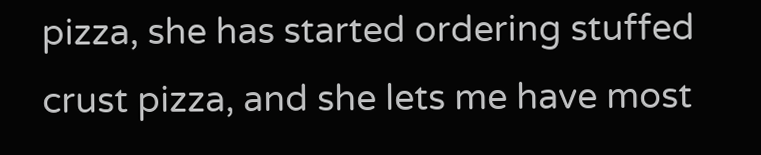pizza, she has started ordering stuffed crust pizza, and she lets me have most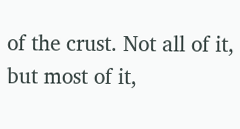of the crust. Not all of it, but most of it,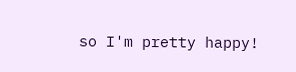so I'm pretty happy!